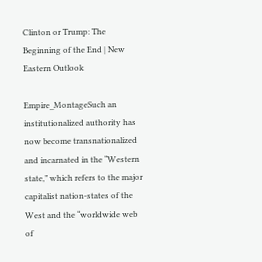Clinton or Trump: The Beginning of the End | New Eastern Outlook

Empire_MontageSuch an institutionalized authority has now become transnationalized and incarnated in the “Western state,” which refers to the major capitalist nation-states of the West and the “worldwide web of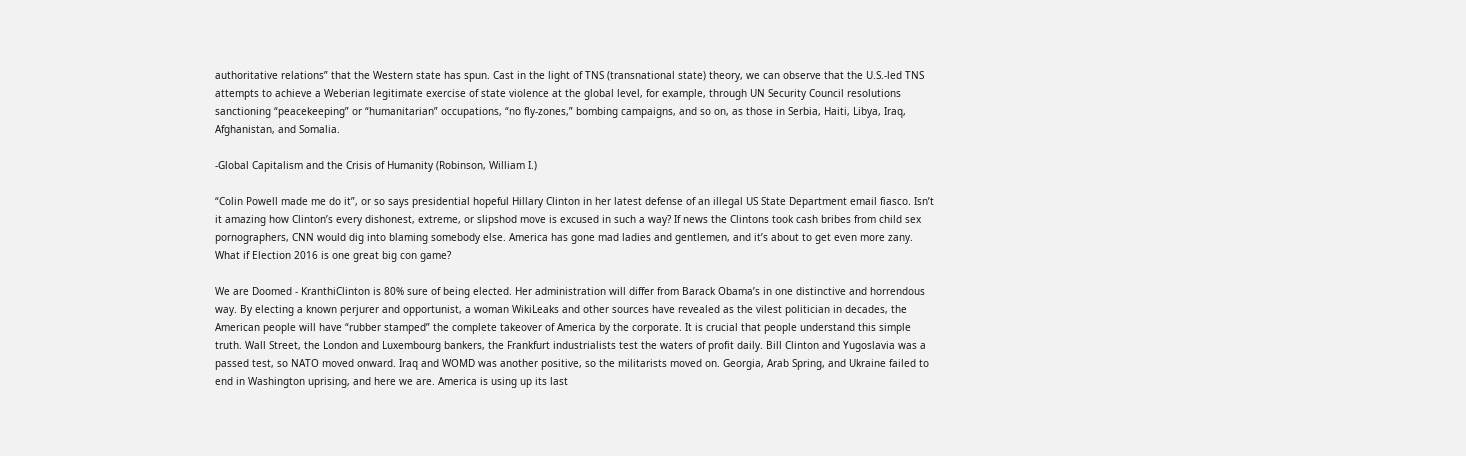authoritative relations” that the Western state has spun. Cast in the light of TNS (transnational state) theory, we can observe that the U.S.-led TNS attempts to achieve a Weberian legitimate exercise of state violence at the global level, for example, through UN Security Council resolutions sanctioning “peacekeeping” or “humanitarian” occupations, “no fly-zones,” bombing campaigns, and so on, as those in Serbia, Haiti, Libya, Iraq, Afghanistan, and Somalia.

-Global Capitalism and the Crisis of Humanity (Robinson, William I.)

“Colin Powell made me do it”, or so says presidential hopeful Hillary Clinton in her latest defense of an illegal US State Department email fiasco. Isn’t it amazing how Clinton’s every dishonest, extreme, or slipshod move is excused in such a way? If news the Clintons took cash bribes from child sex pornographers, CNN would dig into blaming somebody else. America has gone mad ladies and gentlemen, and it’s about to get even more zany. What if Election 2016 is one great big con game?

We are Doomed - KranthiClinton is 80% sure of being elected. Her administration will differ from Barack Obama’s in one distinctive and horrendous way. By electing a known perjurer and opportunist, a woman WikiLeaks and other sources have revealed as the vilest politician in decades, the American people will have “rubber stamped” the complete takeover of America by the corporate. It is crucial that people understand this simple truth. Wall Street, the London and Luxembourg bankers, the Frankfurt industrialists test the waters of profit daily. Bill Clinton and Yugoslavia was a passed test, so NATO moved onward. Iraq and WOMD was another positive, so the militarists moved on. Georgia, Arab Spring, and Ukraine failed to end in Washington uprising, and here we are. America is using up its last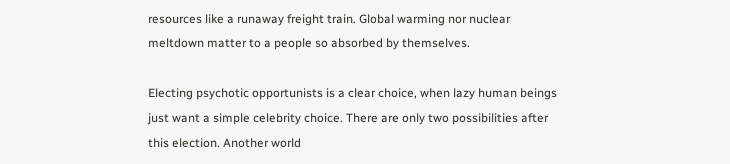resources like a runaway freight train. Global warming nor nuclear meltdown matter to a people so absorbed by themselves.

Electing psychotic opportunists is a clear choice, when lazy human beings just want a simple celebrity choice. There are only two possibilities after this election. Another world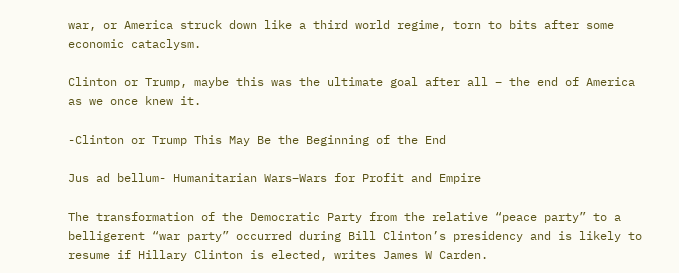war, or America struck down like a third world regime, torn to bits after some economic cataclysm.

Clinton or Trump, maybe this was the ultimate goal after all – the end of America as we once knew it.

-Clinton or Trump This May Be the Beginning of the End

Jus ad bellum- Humanitarian Wars–Wars for Profit and Empire

The transformation of the Democratic Party from the relative “peace party” to a belligerent “war party” occurred during Bill Clinton’s presidency and is likely to resume if Hillary Clinton is elected, writes James W Carden.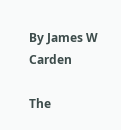By James W Carden

The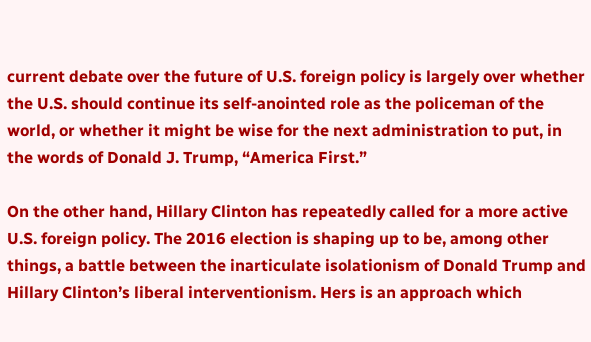current debate over the future of U.S. foreign policy is largely over whether the U.S. should continue its self-anointed role as the policeman of the world, or whether it might be wise for the next administration to put, in the words of Donald J. Trump, “America First.”

On the other hand, Hillary Clinton has repeatedly called for a more active U.S. foreign policy. The 2016 election is shaping up to be, among other things, a battle between the inarticulate isolationism of Donald Trump and Hillary Clinton’s liberal interventionism. Hers is an approach which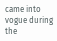came into vogue during the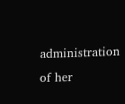administration of her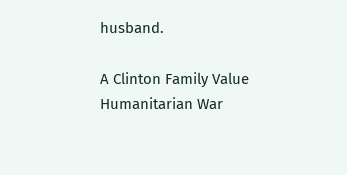husband.

A Clinton Family Value Humanitarian War